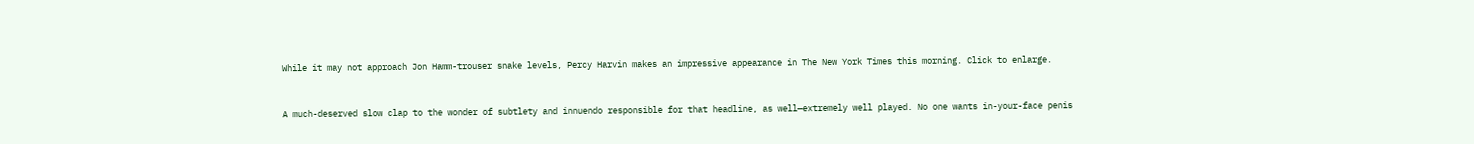While it may not approach Jon Hamm-trouser snake levels, Percy Harvin makes an impressive appearance in The New York Times this morning. Click to enlarge.


A much-deserved slow clap to the wonder of subtlety and innuendo responsible for that headline, as well—extremely well played. No one wants in-your-face penis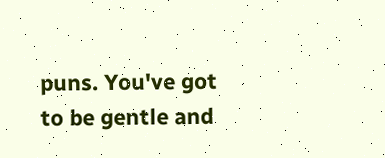puns. You've got to be gentle and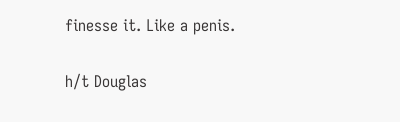finesse it. Like a penis.

h/t Douglas